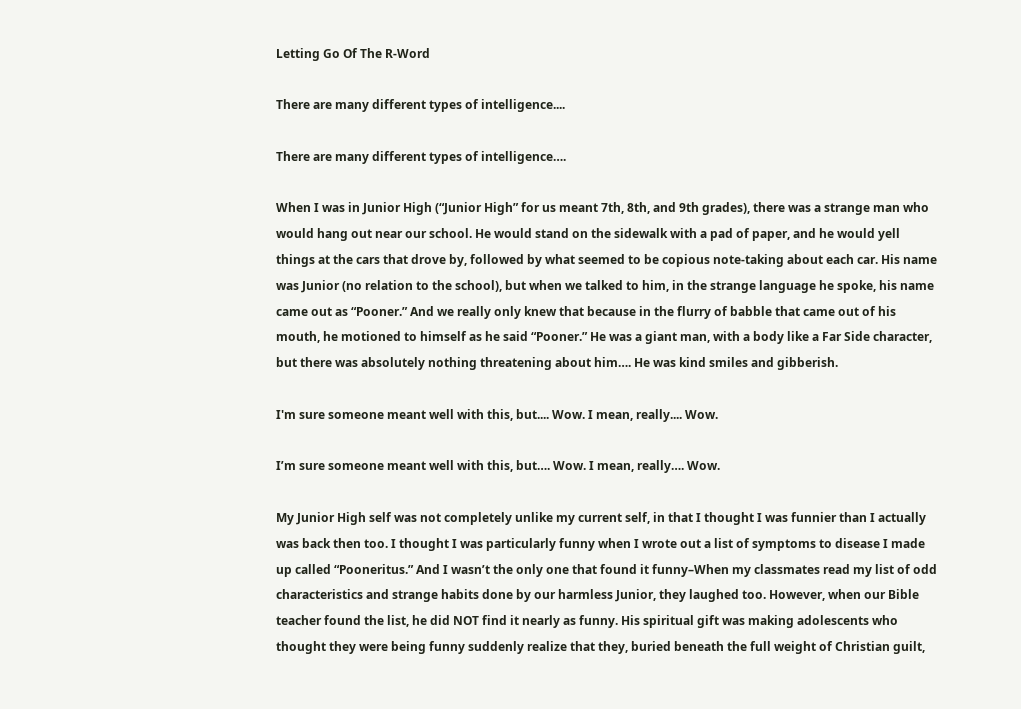Letting Go Of The R-Word

There are many different types of intelligence....

There are many different types of intelligence….

When I was in Junior High (“Junior High” for us meant 7th, 8th, and 9th grades), there was a strange man who would hang out near our school. He would stand on the sidewalk with a pad of paper, and he would yell things at the cars that drove by, followed by what seemed to be copious note-taking about each car. His name was Junior (no relation to the school), but when we talked to him, in the strange language he spoke, his name came out as “Pooner.” And we really only knew that because in the flurry of babble that came out of his mouth, he motioned to himself as he said “Pooner.” He was a giant man, with a body like a Far Side character, but there was absolutely nothing threatening about him…. He was kind smiles and gibberish.

I'm sure someone meant well with this, but.... Wow. I mean, really.... Wow.

I’m sure someone meant well with this, but…. Wow. I mean, really…. Wow.

My Junior High self was not completely unlike my current self, in that I thought I was funnier than I actually was back then too. I thought I was particularly funny when I wrote out a list of symptoms to disease I made up called “Pooneritus.” And I wasn’t the only one that found it funny–When my classmates read my list of odd characteristics and strange habits done by our harmless Junior, they laughed too. However, when our Bible teacher found the list, he did NOT find it nearly as funny. His spiritual gift was making adolescents who thought they were being funny suddenly realize that they, buried beneath the full weight of Christian guilt,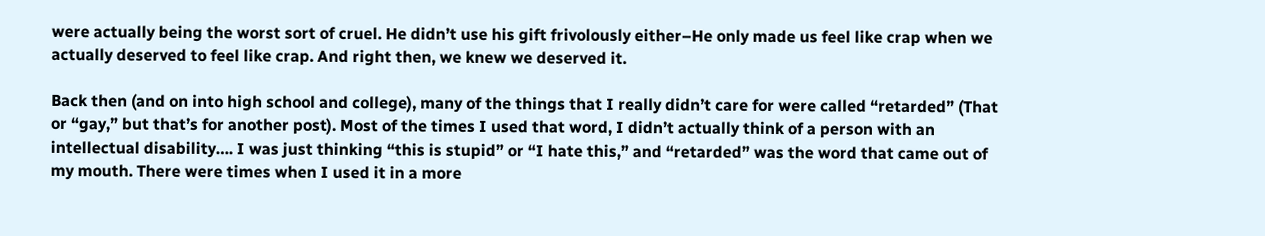were actually being the worst sort of cruel. He didn’t use his gift frivolously either–He only made us feel like crap when we actually deserved to feel like crap. And right then, we knew we deserved it.

Back then (and on into high school and college), many of the things that I really didn’t care for were called “retarded” (That or “gay,” but that’s for another post). Most of the times I used that word, I didn’t actually think of a person with an intellectual disability…. I was just thinking “this is stupid” or “I hate this,” and “retarded” was the word that came out of my mouth. There were times when I used it in a more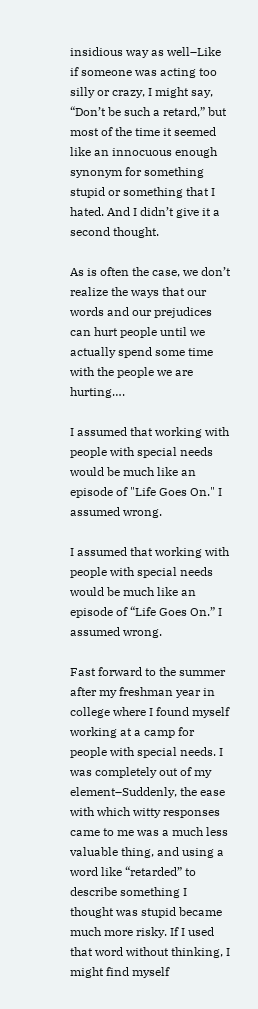insidious way as well–Like if someone was acting too silly or crazy, I might say, “Don’t be such a retard,” but most of the time it seemed like an innocuous enough synonym for something stupid or something that I hated. And I didn’t give it a second thought.

As is often the case, we don’t realize the ways that our words and our prejudices can hurt people until we actually spend some time with the people we are hurting….

I assumed that working with people with special needs would be much like an episode of "Life Goes On." I assumed wrong.

I assumed that working with people with special needs would be much like an episode of “Life Goes On.” I assumed wrong.

Fast forward to the summer after my freshman year in college where I found myself working at a camp for people with special needs. I was completely out of my element–Suddenly, the ease with which witty responses came to me was a much less valuable thing, and using a word like “retarded” to describe something I thought was stupid became much more risky. If I used that word without thinking, I might find myself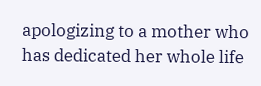apologizing to a mother who has dedicated her whole life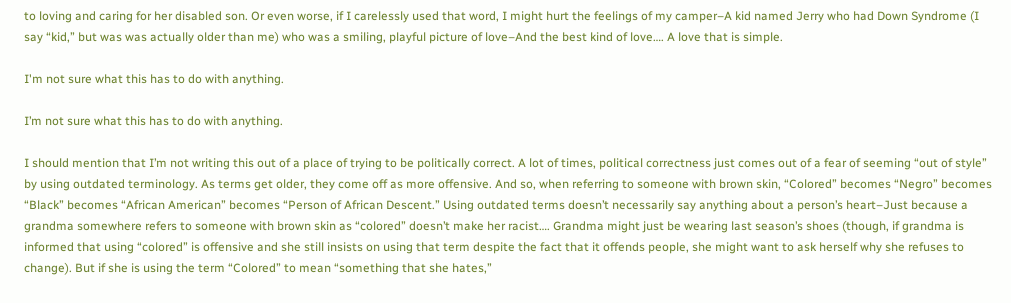to loving and caring for her disabled son. Or even worse, if I carelessly used that word, I might hurt the feelings of my camper–A kid named Jerry who had Down Syndrome (I say “kid,” but was was actually older than me) who was a smiling, playful picture of love–And the best kind of love…. A love that is simple.

I'm not sure what this has to do with anything.

I’m not sure what this has to do with anything.

I should mention that I’m not writing this out of a place of trying to be politically correct. A lot of times, political correctness just comes out of a fear of seeming “out of style” by using outdated terminology. As terms get older, they come off as more offensive. And so, when referring to someone with brown skin, “Colored” becomes “Negro” becomes “Black” becomes “African American” becomes “Person of African Descent.” Using outdated terms doesn’t necessarily say anything about a person’s heart–Just because a grandma somewhere refers to someone with brown skin as “colored” doesn’t make her racist…. Grandma might just be wearing last season’s shoes (though, if grandma is informed that using “colored” is offensive and she still insists on using that term despite the fact that it offends people, she might want to ask herself why she refuses to change). But if she is using the term “Colored” to mean “something that she hates,”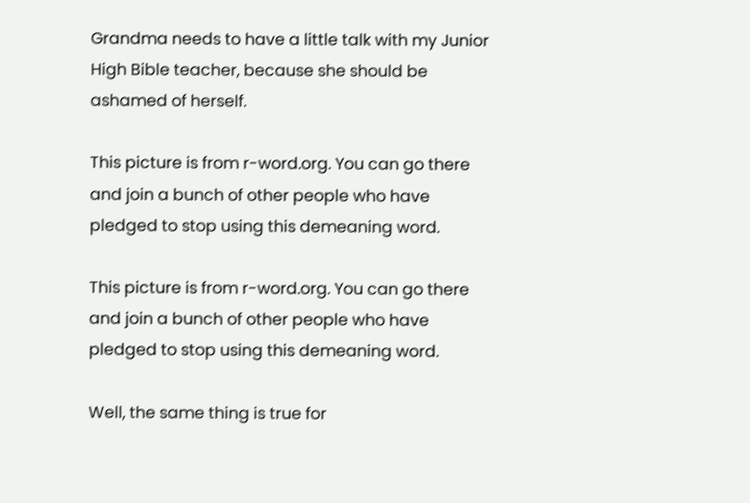Grandma needs to have a little talk with my Junior High Bible teacher, because she should be ashamed of herself.

This picture is from r-word.org. You can go there and join a bunch of other people who have pledged to stop using this demeaning word.

This picture is from r-word.org. You can go there and join a bunch of other people who have pledged to stop using this demeaning word.

Well, the same thing is true for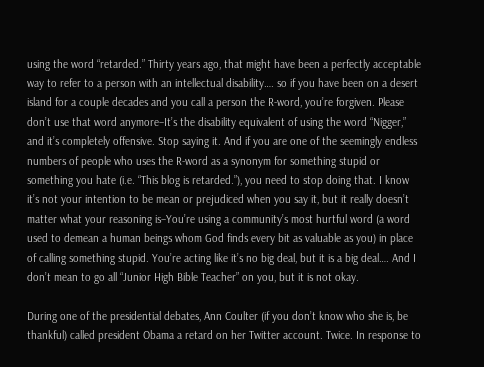using the word “retarded.” Thirty years ago, that might have been a perfectly acceptable way to refer to a person with an intellectual disability…. so if you have been on a desert island for a couple decades and you call a person the R-word, you’re forgiven. Please don’t use that word anymore–It’s the disability equivalent of using the word “Nigger,” and it’s completely offensive. Stop saying it. And if you are one of the seemingly endless numbers of people who uses the R-word as a synonym for something stupid or something you hate (i.e. “This blog is retarded.”), you need to stop doing that. I know it’s not your intention to be mean or prejudiced when you say it, but it really doesn’t matter what your reasoning is–You’re using a community’s most hurtful word (a word used to demean a human beings whom God finds every bit as valuable as you) in place of calling something stupid. You’re acting like it’s no big deal, but it is a big deal…. And I don’t mean to go all “Junior High Bible Teacher” on you, but it is not okay.

During one of the presidential debates, Ann Coulter (if you don’t know who she is, be thankful) called president Obama a retard on her Twitter account. Twice. In response to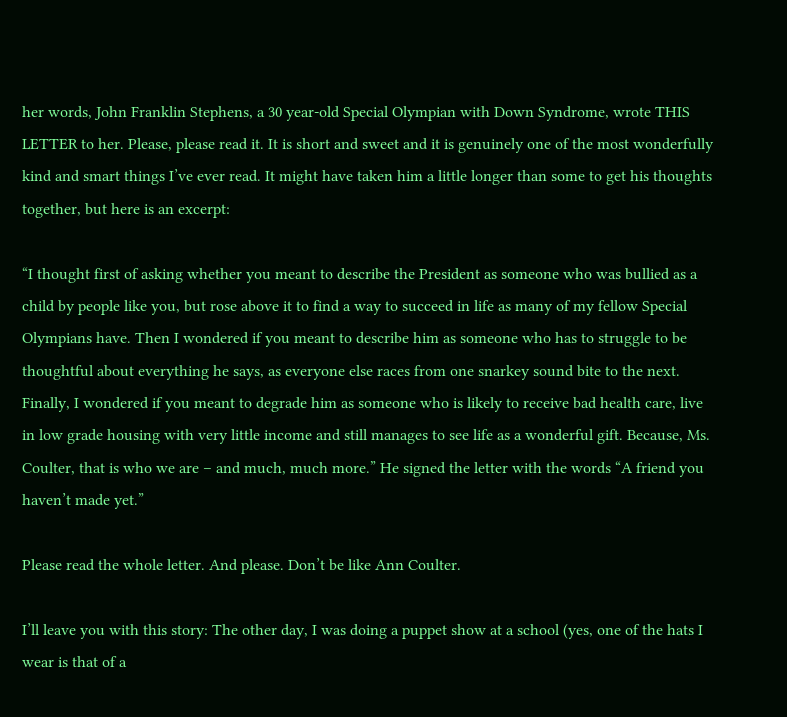her words, John Franklin Stephens, a 30 year-old Special Olympian with Down Syndrome, wrote THIS LETTER to her. Please, please read it. It is short and sweet and it is genuinely one of the most wonderfully kind and smart things I’ve ever read. It might have taken him a little longer than some to get his thoughts together, but here is an excerpt:

“I thought first of asking whether you meant to describe the President as someone who was bullied as a child by people like you, but rose above it to find a way to succeed in life as many of my fellow Special Olympians have. Then I wondered if you meant to describe him as someone who has to struggle to be thoughtful about everything he says, as everyone else races from one snarkey sound bite to the next. Finally, I wondered if you meant to degrade him as someone who is likely to receive bad health care, live in low grade housing with very little income and still manages to see life as a wonderful gift. Because, Ms. Coulter, that is who we are – and much, much more.” He signed the letter with the words “A friend you haven’t made yet.”

Please read the whole letter. And please. Don’t be like Ann Coulter.

I’ll leave you with this story: The other day, I was doing a puppet show at a school (yes, one of the hats I wear is that of a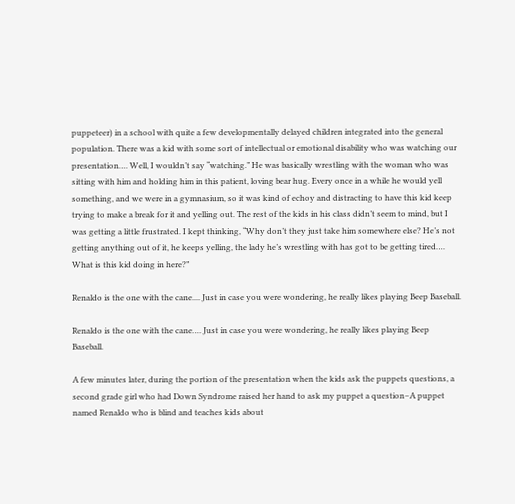puppeteer) in a school with quite a few developmentally delayed children integrated into the general population. There was a kid with some sort of intellectual or emotional disability who was watching our presentation…. Well, I wouldn’t say “watching.” He was basically wrestling with the woman who was sitting with him and holding him in this patient, loving bear hug. Every once in a while he would yell something, and we were in a gymnasium, so it was kind of echoy and distracting to have this kid keep trying to make a break for it and yelling out. The rest of the kids in his class didn’t seem to mind, but I was getting a little frustrated. I kept thinking, “Why don’t they just take him somewhere else? He’s not getting anything out of it, he keeps yelling, the lady he’s wrestling with has got to be getting tired…. What is this kid doing in here?”

Renaldo is the one with the cane.... Just in case you were wondering, he really likes playing Beep Baseball.

Renaldo is the one with the cane…. Just in case you were wondering, he really likes playing Beep Baseball.

A few minutes later, during the portion of the presentation when the kids ask the puppets questions, a second grade girl who had Down Syndrome raised her hand to ask my puppet a question–A puppet named Renaldo who is blind and teaches kids about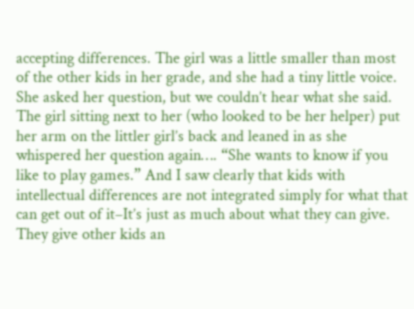accepting differences. The girl was a little smaller than most of the other kids in her grade, and she had a tiny little voice. She asked her question, but we couldn’t hear what she said. The girl sitting next to her (who looked to be her helper) put her arm on the littler girl’s back and leaned in as she whispered her question again…. “She wants to know if you like to play games.” And I saw clearly that kids with intellectual differences are not integrated simply for what that can get out of it–It’s just as much about what they can give. They give other kids an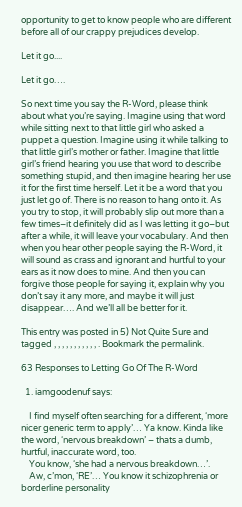opportunity to get to know people who are different before all of our crappy prejudices develop.

Let it go....

Let it go….

So next time you say the R-Word, please think about what you’re saying. Imagine using that word while sitting next to that little girl who asked a puppet a question. Imagine using it while talking to that little girl’s mother or father. Imagine that little girl’s friend hearing you use that word to describe something stupid, and then imagine hearing her use it for the first time herself. Let it be a word that you just let go of. There is no reason to hang onto it. As you try to stop, it will probably slip out more than a few times–it definitely did as I was letting it go–but after a while, it will leave your vocabulary. And then when you hear other people saying the R-Word, it will sound as crass and ignorant and hurtful to your ears as it now does to mine. And then you can forgive those people for saying it, explain why you don’t say it any more, and maybe it will just disappear…. And we’ll all be better for it.

This entry was posted in 5) Not Quite Sure and tagged , , , , , , , , , , , . Bookmark the permalink.

63 Responses to Letting Go Of The R-Word

  1. iamgoodenuf says:

    I find myself often searching for a different, ‘more nicer generic term to apply’… Ya know. Kinda like the word, ‘nervous breakdown’ – thats a dumb, hurtful, inaccurate word, too.
    You know, ‘she had a nervous breakdown…’.
    Aw, c’mon, ‘RE’… You know it schizophrenia or borderline personality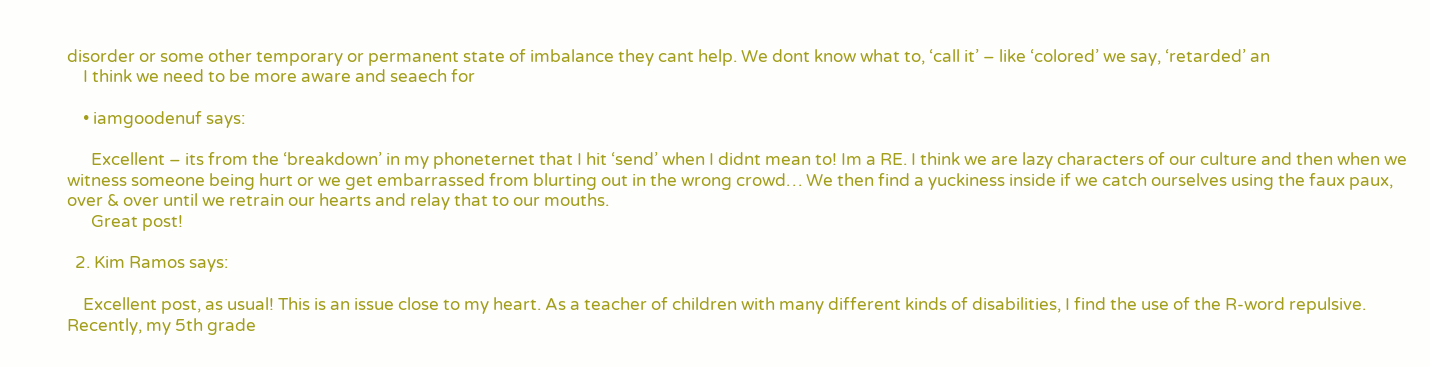disorder or some other temporary or permanent state of imbalance they cant help. We dont know what to, ‘call it’ – like ‘colored’ we say, ‘retarded’ an
    I think we need to be more aware and seaech for

    • iamgoodenuf says:

      Excellent – its from the ‘breakdown’ in my phoneternet that I hit ‘send’ when I didnt mean to! Im a RE. I think we are lazy characters of our culture and then when we witness someone being hurt or we get embarrassed from blurting out in the wrong crowd… We then find a yuckiness inside if we catch ourselves using the faux paux, over & over until we retrain our hearts and relay that to our mouths.
      Great post!

  2. Kim Ramos says:

    Excellent post, as usual! This is an issue close to my heart. As a teacher of children with many different kinds of disabilities, I find the use of the R-word repulsive. Recently, my 5th grade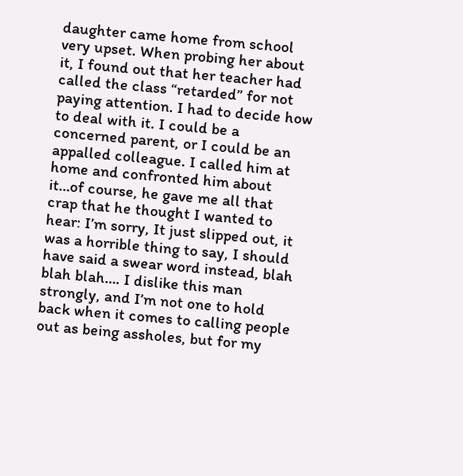daughter came home from school very upset. When probing her about it, I found out that her teacher had called the class “retarded” for not paying attention. I had to decide how to deal with it. I could be a concerned parent, or I could be an appalled colleague. I called him at home and confronted him about it…of course, he gave me all that crap that he thought I wanted to hear: I’m sorry, It just slipped out, it was a horrible thing to say, I should have said a swear word instead, blah blah blah…. I dislike this man strongly, and I’m not one to hold back when it comes to calling people out as being assholes, but for my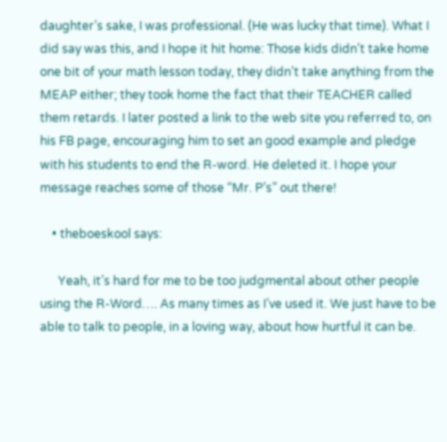daughter’s sake, I was professional. (He was lucky that time). What I did say was this, and I hope it hit home: Those kids didn’t take home one bit of your math lesson today, they didn’t take anything from the MEAP either; they took home the fact that their TEACHER called them retards. I later posted a link to the web site you referred to, on his FB page, encouraging him to set an good example and pledge with his students to end the R-word. He deleted it. I hope your message reaches some of those “Mr. P’s” out there!

    • theboeskool says:

      Yeah, it’s hard for me to be too judgmental about other people using the R-Word…. As many times as I’ve used it. We just have to be able to talk to people, in a loving way, about how hurtful it can be.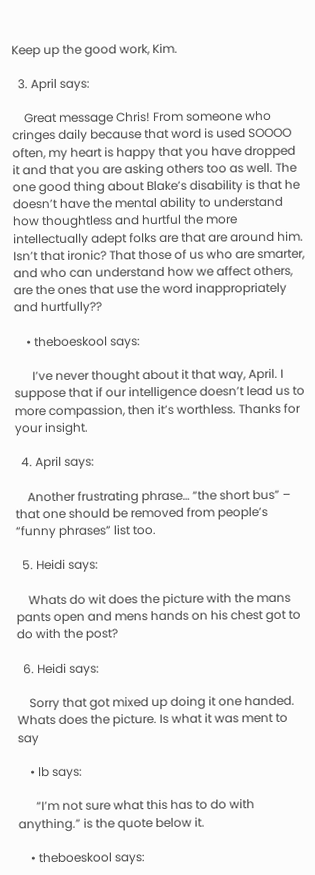Keep up the good work, Kim.

  3. April says:

    Great message Chris! From someone who cringes daily because that word is used SOOOO often, my heart is happy that you have dropped it and that you are asking others too as well. The one good thing about Blake’s disability is that he doesn’t have the mental ability to understand how thoughtless and hurtful the more intellectually adept folks are that are around him. Isn’t that ironic? That those of us who are smarter, and who can understand how we affect others, are the ones that use the word inappropriately and hurtfully??

    • theboeskool says:

      I’ve never thought about it that way, April. I suppose that if our intelligence doesn’t lead us to more compassion, then it’s worthless. Thanks for your insight.

  4. April says:

    Another frustrating phrase… “the short bus” – that one should be removed from people’s “funny phrases” list too.

  5. Heidi says:

    Whats do wit does the picture with the mans pants open and mens hands on his chest got to do with the post?

  6. Heidi says:

    Sorry that got mixed up doing it one handed. Whats does the picture. Is what it was ment to say

    • lb says:

      “I’m not sure what this has to do with anything.” is the quote below it.

    • theboeskool says: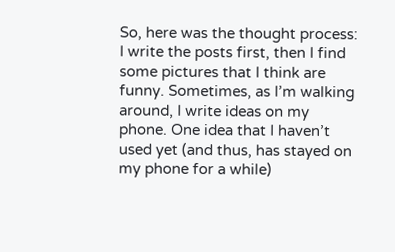So, here was the thought process: I write the posts first, then I find some pictures that I think are funny. Sometimes, as I’m walking around, I write ideas on my phone. One idea that I haven’t used yet (and thus, has stayed on my phone for a while)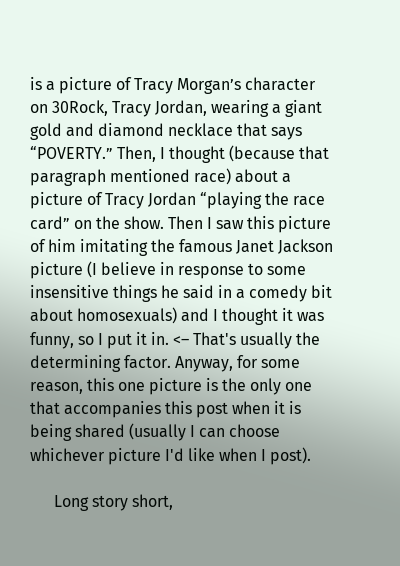is a picture of Tracy Morgan’s character on 30Rock, Tracy Jordan, wearing a giant gold and diamond necklace that says “POVERTY.” Then, I thought (because that paragraph mentioned race) about a picture of Tracy Jordan “playing the race card” on the show. Then I saw this picture of him imitating the famous Janet Jackson picture (I believe in response to some insensitive things he said in a comedy bit about homosexuals) and I thought it was funny, so I put it in. <– That's usually the determining factor. Anyway, for some reason, this one picture is the only one that accompanies this post when it is being shared (usually I can choose whichever picture I'd like when I post).

      Long story short,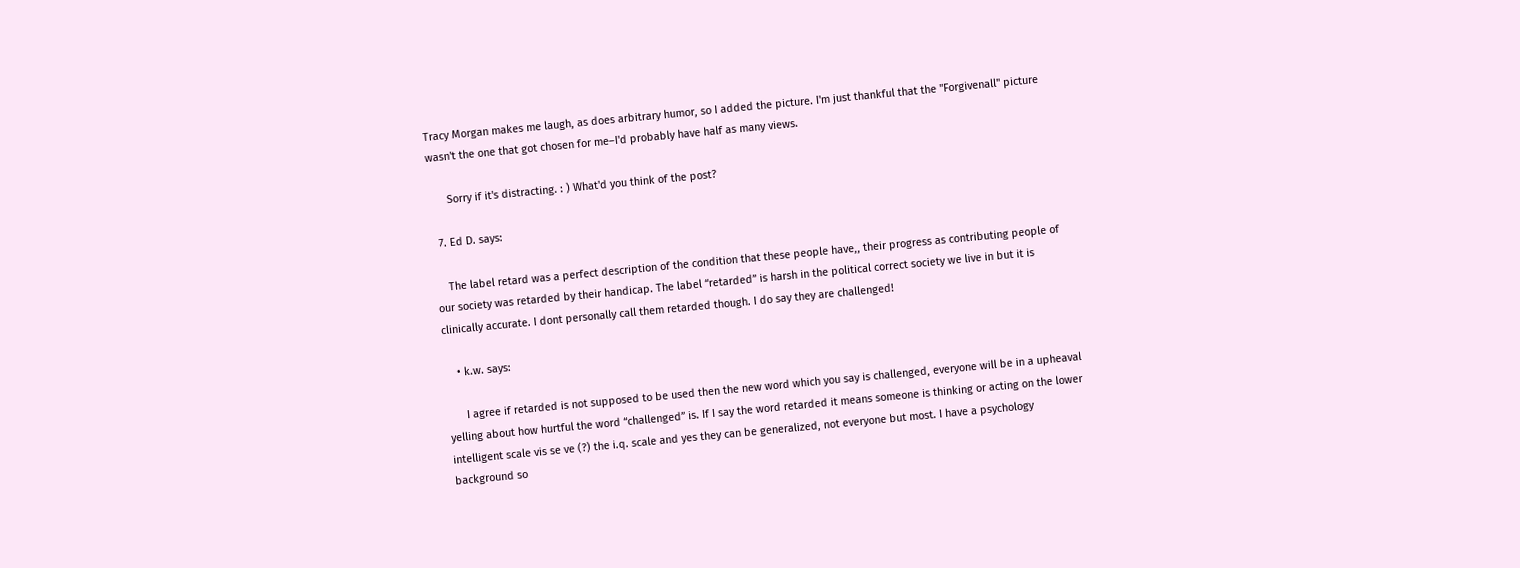Tracy Morgan makes me laugh, as does arbitrary humor, so I added the picture. I'm just thankful that the "Forgivenall" picture wasn't the one that got chosen for me–I'd probably have half as many views.

      Sorry if it's distracting. : ) What'd you think of the post?

  7. Ed D. says:

    The label retard was a perfect description of the condition that these people have,, their progress as contributing people of our society was retarded by their handicap. The label “retarded” is harsh in the political correct society we live in but it is clinically accurate. I dont personally call them retarded though. I do say they are challenged!

    • k.w. says:

      I agree if retarded is not supposed to be used then the new word which you say is challenged, everyone will be in a upheaval yelling about how hurtful the word “challenged” is. If I say the word retarded it means someone is thinking or acting on the lower intelligent scale vis se ve (?) the i.q. scale and yes they can be generalized, not everyone but most. I have a psychology background so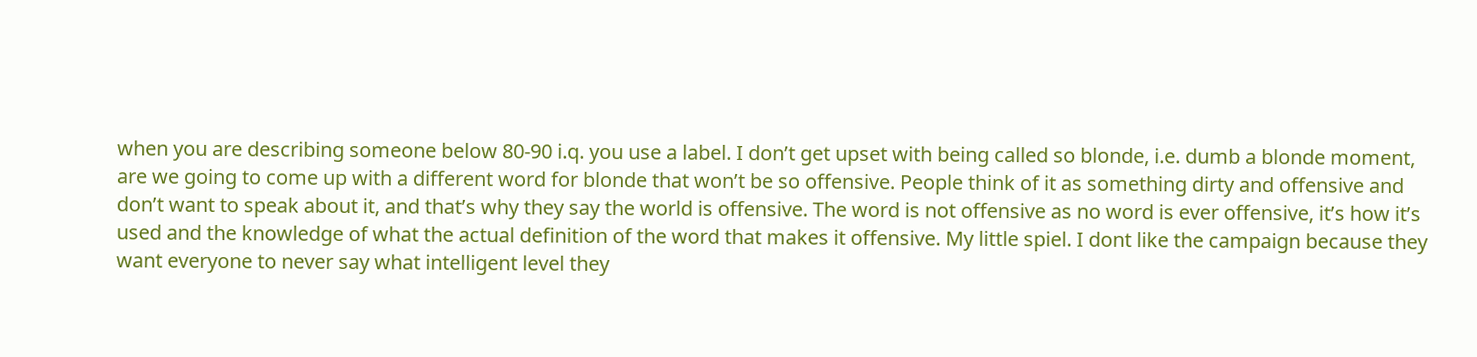when you are describing someone below 80-90 i.q. you use a label. I don’t get upset with being called so blonde, i.e. dumb a blonde moment, are we going to come up with a different word for blonde that won’t be so offensive. People think of it as something dirty and offensive and don’t want to speak about it, and that’s why they say the world is offensive. The word is not offensive as no word is ever offensive, it’s how it’s used and the knowledge of what the actual definition of the word that makes it offensive. My little spiel. I dont like the campaign because they want everyone to never say what intelligent level they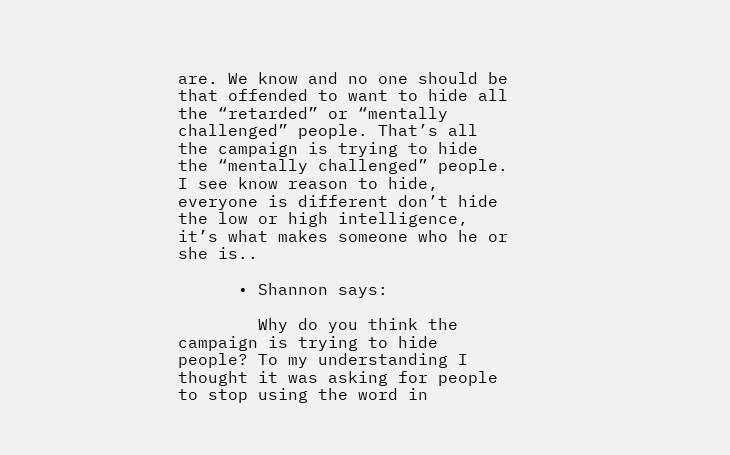are. We know and no one should be that offended to want to hide all the “retarded” or “mentally challenged” people. That’s all the campaign is trying to hide the “mentally challenged” people. I see know reason to hide, everyone is different don’t hide the low or high intelligence, it’s what makes someone who he or she is..

      • Shannon says:

        Why do you think the campaign is trying to hide people? To my understanding I thought it was asking for people to stop using the word in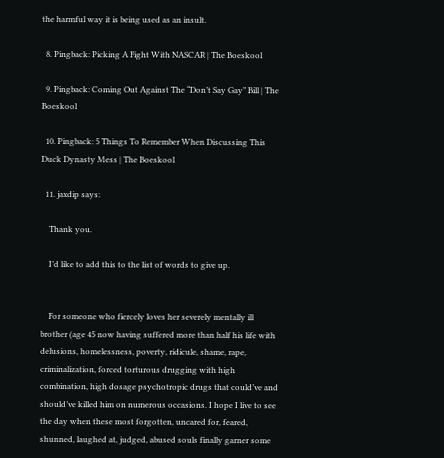the harmful way it is being used as an insult.

  8. Pingback: Picking A Fight With NASCAR | The Boeskool

  9. Pingback: Coming Out Against The “Don’t Say Gay” Bill | The Boeskool

  10. Pingback: 5 Things To Remember When Discussing This Duck Dynasty Mess | The Boeskool

  11. jaxdip says:

    Thank you.

    I’d like to add this to the list of words to give up.


    For someone who fiercely loves her severely mentally ill brother (age 45 now having suffered more than half his life with delusions, homelessness, poverty, ridicule, shame, rape, criminalization, forced torturous drugging with high combination, high dosage psychotropic drugs that could’ve and should’ve killed him on numerous occasions. I hope I live to see the day when these most forgotten, uncared for, feared, shunned, laughed at, judged, abused souls finally garner some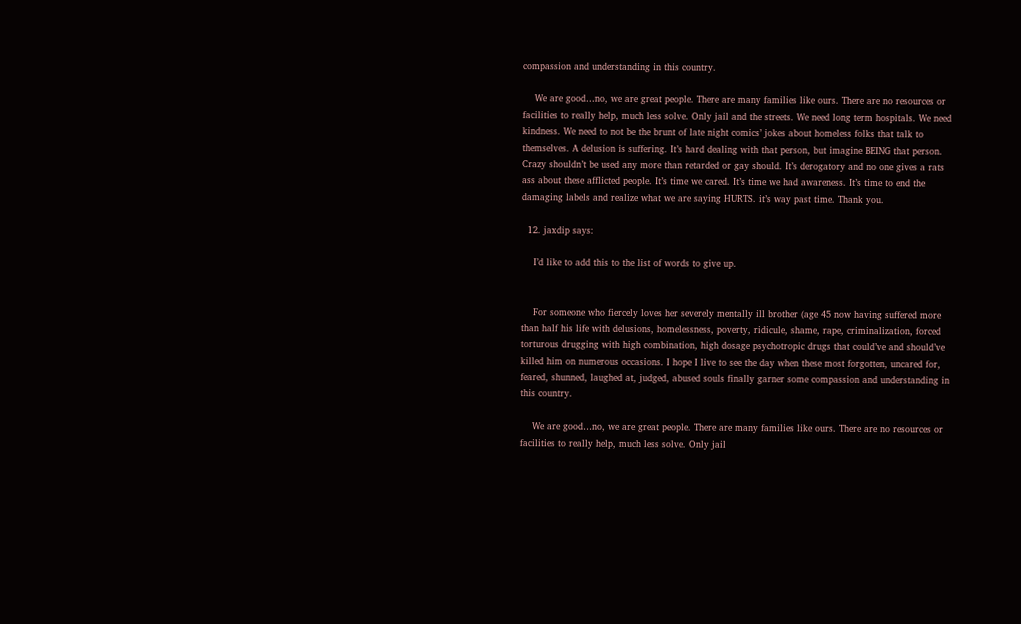compassion and understanding in this country.

    We are good…no, we are great people. There are many families like ours. There are no resources or facilities to really help, much less solve. Only jail and the streets. We need long term hospitals. We need kindness. We need to not be the brunt of late night comics’ jokes about homeless folks that talk to themselves. A delusion is suffering. It’s hard dealing with that person, but imagine BEING that person. Crazy shouldn’t be used any more than retarded or gay should. It’s derogatory and no one gives a rats ass about these afflicted people. It’s time we cared. It’s time we had awareness. It’s time to end the damaging labels and realize what we are saying HURTS. it’s way past time. Thank you.

  12. jaxdip says:

    I’d like to add this to the list of words to give up.


    For someone who fiercely loves her severely mentally ill brother (age 45 now having suffered more than half his life with delusions, homelessness, poverty, ridicule, shame, rape, criminalization, forced torturous drugging with high combination, high dosage psychotropic drugs that could’ve and should’ve killed him on numerous occasions. I hope I live to see the day when these most forgotten, uncared for, feared, shunned, laughed at, judged, abused souls finally garner some compassion and understanding in this country.

    We are good…no, we are great people. There are many families like ours. There are no resources or facilities to really help, much less solve. Only jail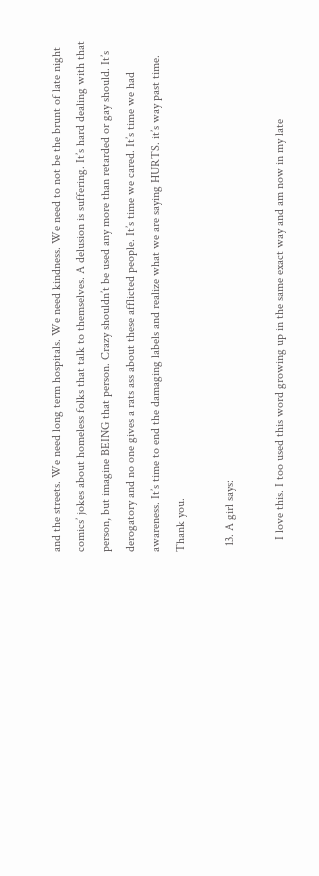and the streets. We need long term hospitals. We need kindness. We need to not be the brunt of late night comics’ jokes about homeless folks that talk to themselves. A delusion is suffering. It’s hard dealing with that person, but imagine BEING that person. Crazy shouldn’t be used any more than retarded or gay should. It’s derogatory and no one gives a rats ass about these afflicted people. It’s time we cared. It’s time we had awareness. It’s time to end the damaging labels and realize what we are saying HURTS. it’s way past time. Thank you.

  13. A girl says:

    I love this. I too used this word growing up in the same exact way and am now in my late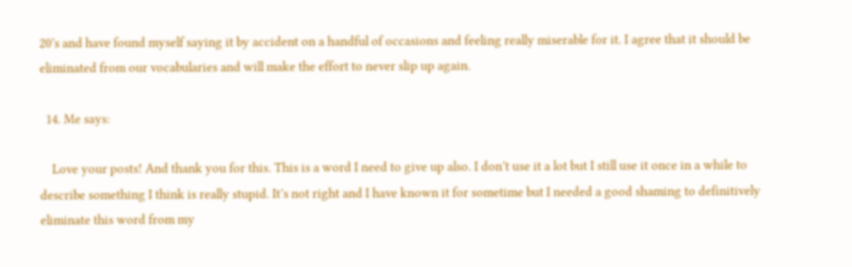20’s and have found myself saying it by accident on a handful of occasions and feeling really miserable for it. I agree that it should be eliminated from our vocabularies and will make the effort to never slip up again.

  14. Me says:

    Love your posts! And thank you for this. This is a word I need to give up also. I don’t use it a lot but I still use it once in a while to describe something I think is really stupid. It’s not right and I have known it for sometime but I needed a good shaming to definitively eliminate this word from my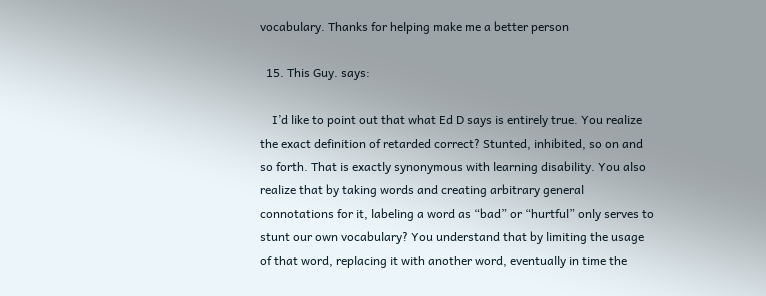vocabulary. Thanks for helping make me a better person

  15. This Guy. says:

    I’d like to point out that what Ed D says is entirely true. You realize the exact definition of retarded correct? Stunted, inhibited, so on and so forth. That is exactly synonymous with learning disability. You also realize that by taking words and creating arbitrary general connotations for it, labeling a word as “bad” or “hurtful” only serves to stunt our own vocabulary? You understand that by limiting the usage of that word, replacing it with another word, eventually in time the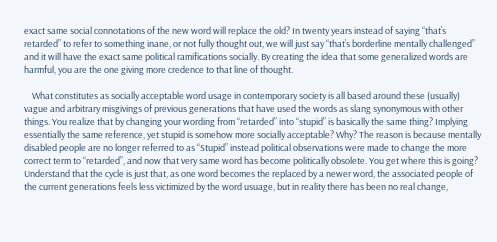exact same social connotations of the new word will replace the old? In twenty years instead of saying “that’s retarded” to refer to something inane, or not fully thought out, we will just say “that’s borderline mentally challenged” and it will have the exact same political ramifications socially. By creating the idea that some generalized words are harmful, you are the one giving more credence to that line of thought.

    What constitutes as socially acceptable word usage in contemporary society is all based around these (usually) vague and arbitrary misgivings of previous generations that have used the words as slang synonymous with other things. You realize that by changing your wording from “retarded” into “stupid” is basically the same thing? Implying essentially the same reference, yet stupid is somehow more socially acceptable? Why? The reason is because mentally disabled people are no longer referred to as “Stupid” instead political observations were made to change the more correct term to “retarded”, and now that very same word has become politically obsolete. You get where this is going? Understand that the cycle is just that, as one word becomes the replaced by a newer word, the associated people of the current generations feels less victimized by the word usuage, but in reality there has been no real change,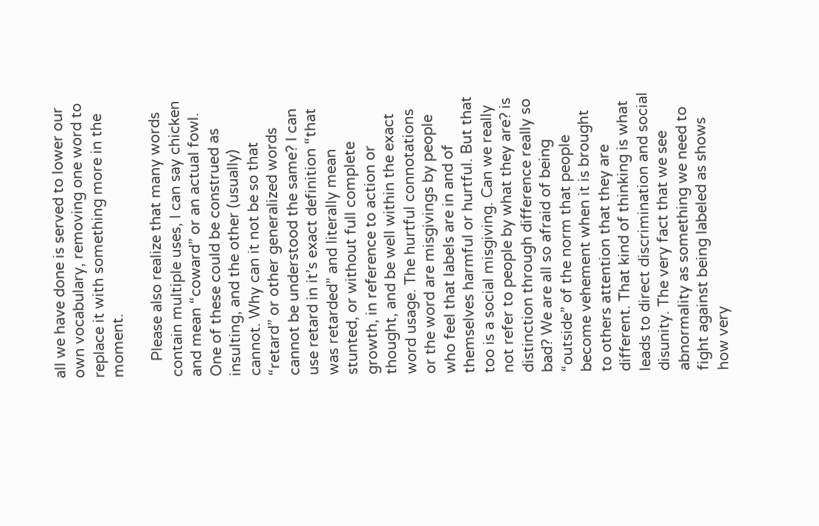all we have done is served to lower our own vocabulary, removing one word to replace it with something more in the moment.

    Please also realize that many words contain multiple uses, I can say chicken and mean “coward” or an actual fowl. One of these could be construed as insulting, and the other (usually) cannot. Why can it not be so that “retard” or other generalized words cannot be understood the same? I can use retard in it’s exact definition “that was retarded” and literally mean stunted, or without full complete growth, in reference to action or thought, and be well within the exact word usage. The hurtful connotations or the word are misgivings by people who feel that labels are in and of themselves harmful or hurtful. But that too is a social misgiving. Can we really not refer to people by what they are? is distinction through difference really so bad? We are all so afraid of being “outside” of the norm that people become vehement when it is brought to others attention that they are different. That kind of thinking is what leads to direct discrimination and social disunity. The very fact that we see abnormality as something we need to fight against being labeled as shows how very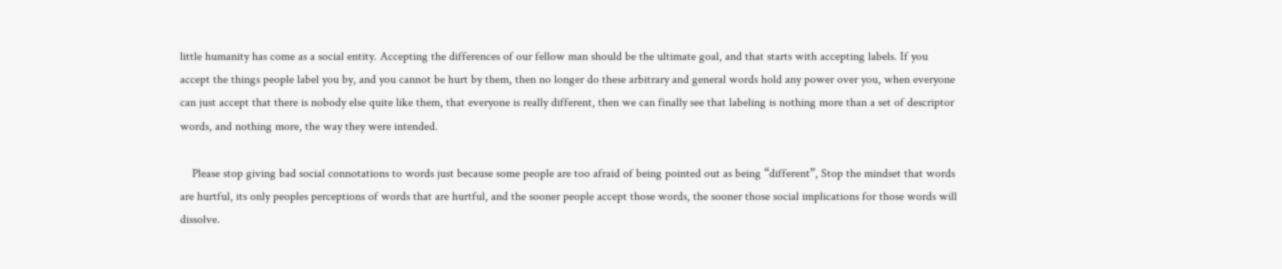little humanity has come as a social entity. Accepting the differences of our fellow man should be the ultimate goal, and that starts with accepting labels. If you accept the things people label you by, and you cannot be hurt by them, then no longer do these arbitrary and general words hold any power over you, when everyone can just accept that there is nobody else quite like them, that everyone is really different, then we can finally see that labeling is nothing more than a set of descriptor words, and nothing more, the way they were intended.

    Please stop giving bad social connotations to words just because some people are too afraid of being pointed out as being “different”, Stop the mindset that words are hurtful, its only peoples perceptions of words that are hurtful, and the sooner people accept those words, the sooner those social implications for those words will dissolve.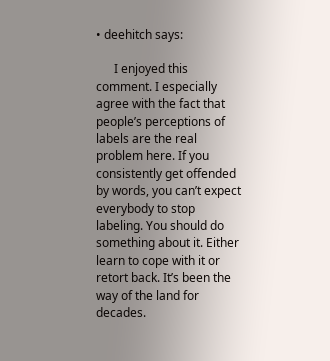• deehitch says:

      I enjoyed this comment. I especially agree with the fact that people’s perceptions of labels are the real problem here. If you consistently get offended by words, you can’t expect everybody to stop labeling. You should do something about it. Either learn to cope with it or retort back. It’s been the way of the land for decades.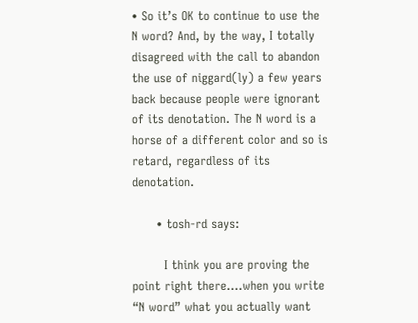• So it’s OK to continue to use the N word? And, by the way, I totally disagreed with the call to abandon the use of niggard(ly) a few years back because people were ignorant of its denotation. The N word is a horse of a different color and so is retard, regardless of its denotation.

      • tosh-rd says:

        I think you are proving the point right there….when you write “N word” what you actually want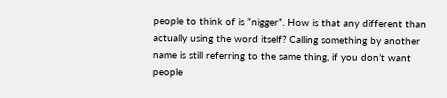people to think of is “nigger”. How is that any different than actually using the word itself? Calling something by another name is still referring to the same thing, if you don’t want people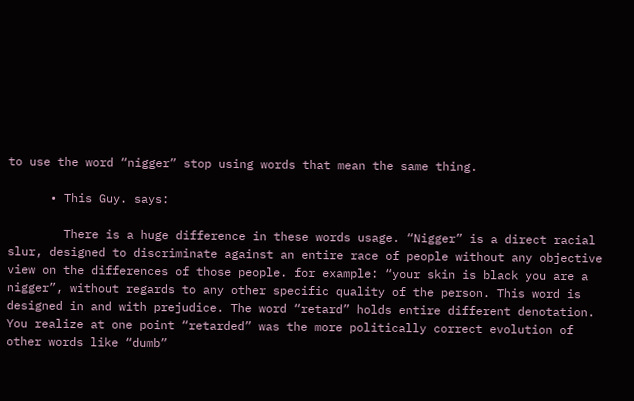to use the word “nigger” stop using words that mean the same thing.

      • This Guy. says:

        There is a huge difference in these words usage. “Nigger” is a direct racial slur, designed to discriminate against an entire race of people without any objective view on the differences of those people. for example: “your skin is black you are a nigger”, without regards to any other specific quality of the person. This word is designed in and with prejudice. The word “retard” holds entire different denotation. You realize at one point “retarded” was the more politically correct evolution of other words like “dumb”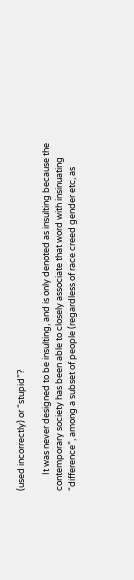(used incorrectly) or “stupid”?

        It was never designed to be insulting, and is only denoted as insulting because the contemporary society has been able to closely associate that word with insinuating “difference”, among a subset of people (regardless of race creed gender etc, as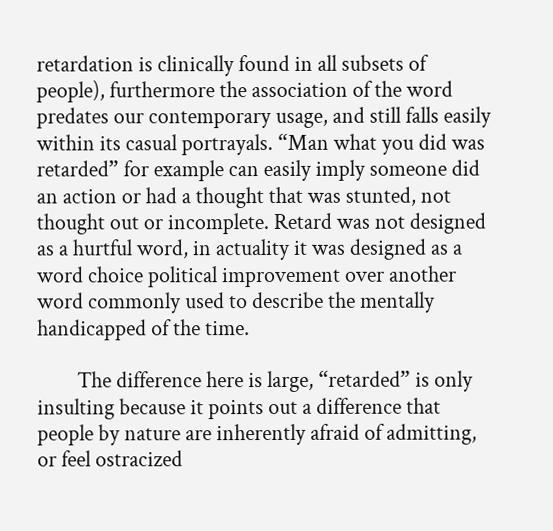retardation is clinically found in all subsets of people), furthermore the association of the word predates our contemporary usage, and still falls easily within its casual portrayals. “Man what you did was retarded” for example can easily imply someone did an action or had a thought that was stunted, not thought out or incomplete. Retard was not designed as a hurtful word, in actuality it was designed as a word choice political improvement over another word commonly used to describe the mentally handicapped of the time.

        The difference here is large, “retarded” is only insulting because it points out a difference that people by nature are inherently afraid of admitting, or feel ostracized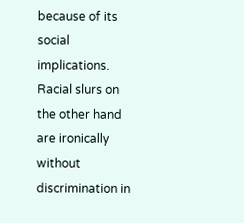because of its social implications. Racial slurs on the other hand are ironically without discrimination in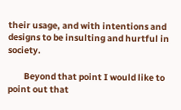their usage, and with intentions and designs to be insulting and hurtful in society.

        Beyond that point I would like to point out that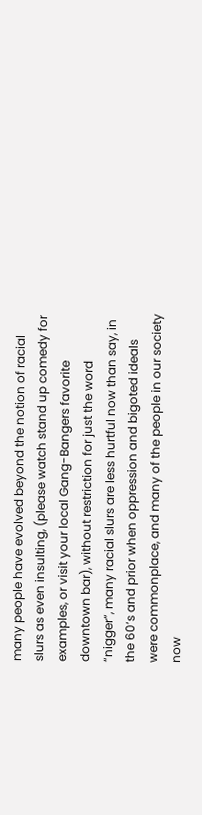many people have evolved beyond the notion of racial slurs as even insulting, (please watch stand up comedy for examples, or visit your local Gang-Bangers favorite downtown bar), without restriction for just the word “nigger”, many racial slurs are less hurtful now than say, in the 60’s and prior when oppression and bigoted ideals were commonplace, and many of the people in our society now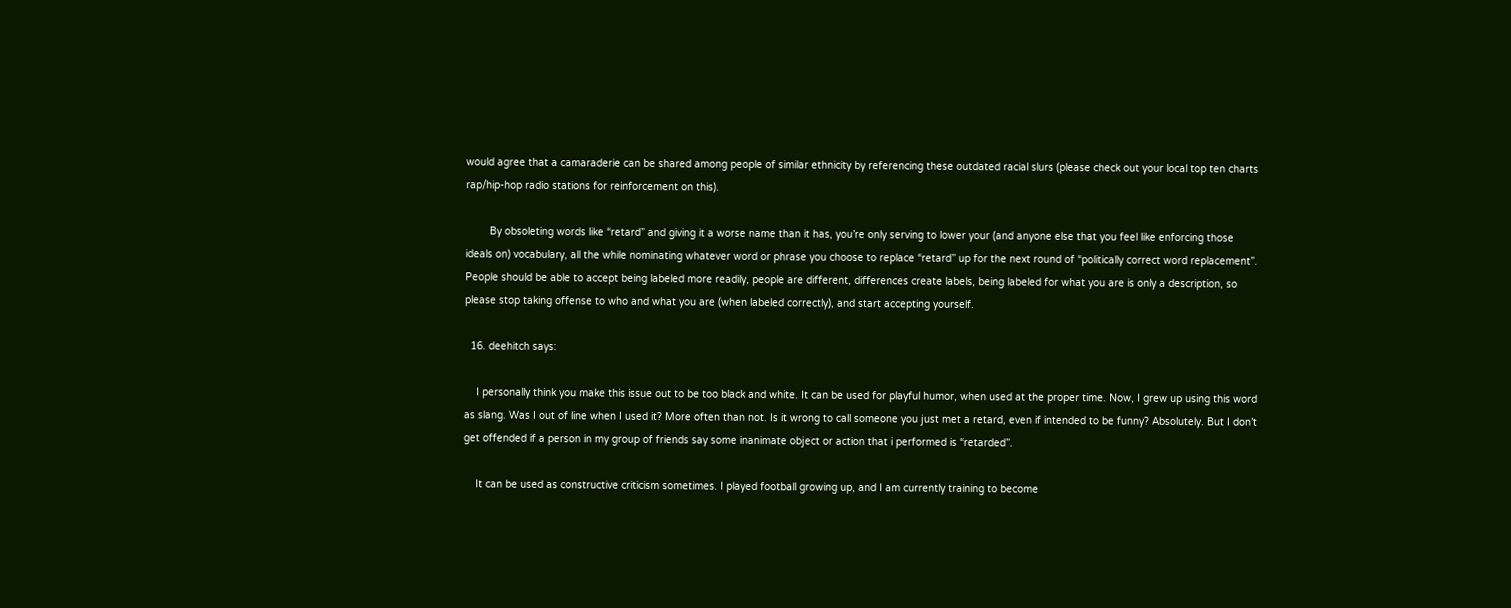would agree that a camaraderie can be shared among people of similar ethnicity by referencing these outdated racial slurs (please check out your local top ten charts rap/hip-hop radio stations for reinforcement on this).

        By obsoleting words like “retard” and giving it a worse name than it has, you’re only serving to lower your (and anyone else that you feel like enforcing those ideals on) vocabulary, all the while nominating whatever word or phrase you choose to replace “retard” up for the next round of “politically correct word replacement”. People should be able to accept being labeled more readily, people are different, differences create labels, being labeled for what you are is only a description, so please stop taking offense to who and what you are (when labeled correctly), and start accepting yourself.

  16. deehitch says:

    I personally think you make this issue out to be too black and white. It can be used for playful humor, when used at the proper time. Now, I grew up using this word as slang. Was I out of line when I used it? More often than not. Is it wrong to call someone you just met a retard, even if intended to be funny? Absolutely. But I don’t get offended if a person in my group of friends say some inanimate object or action that i performed is “retarded”.

    It can be used as constructive criticism sometimes. I played football growing up, and I am currently training to become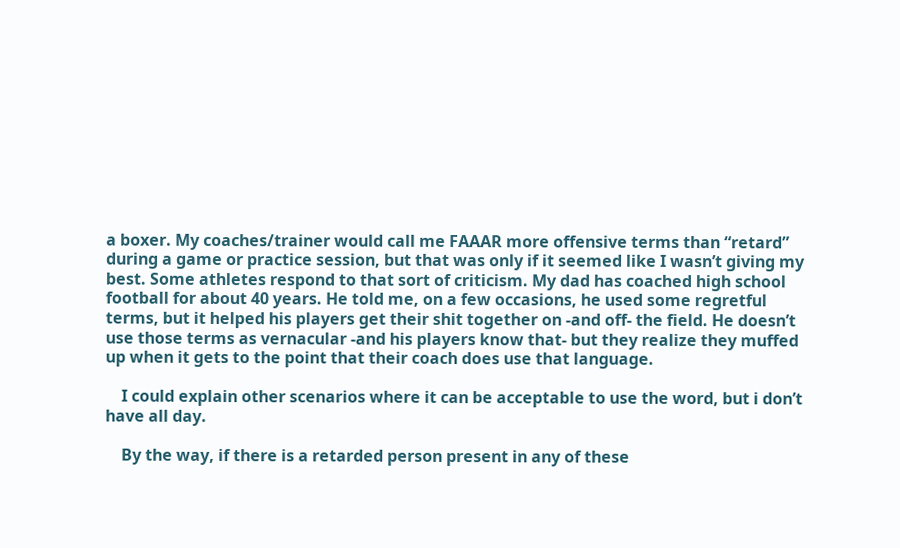a boxer. My coaches/trainer would call me FAAAR more offensive terms than “retard” during a game or practice session, but that was only if it seemed like I wasn’t giving my best. Some athletes respond to that sort of criticism. My dad has coached high school football for about 40 years. He told me, on a few occasions, he used some regretful terms, but it helped his players get their shit together on -and off- the field. He doesn’t use those terms as vernacular -and his players know that- but they realize they muffed up when it gets to the point that their coach does use that language.

    I could explain other scenarios where it can be acceptable to use the word, but i don’t have all day.

    By the way, if there is a retarded person present in any of these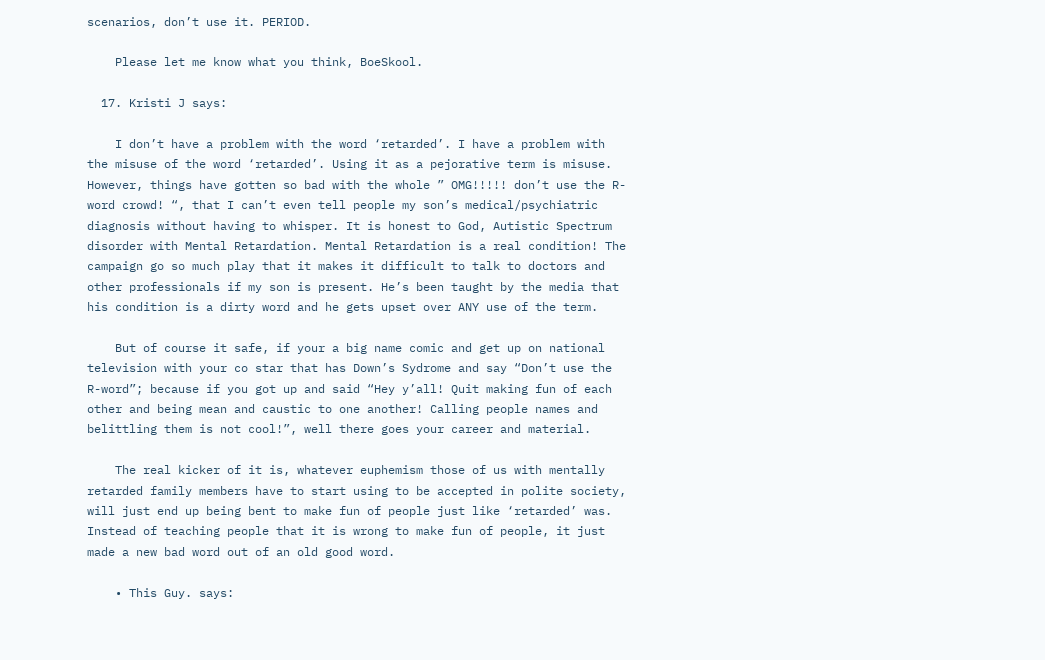scenarios, don’t use it. PERIOD.

    Please let me know what you think, BoeSkool.

  17. Kristi J says:

    I don’t have a problem with the word ‘retarded’. I have a problem with the misuse of the word ‘retarded’. Using it as a pejorative term is misuse. However, things have gotten so bad with the whole ” OMG!!!!! don’t use the R-word crowd! “, that I can’t even tell people my son’s medical/psychiatric diagnosis without having to whisper. It is honest to God, Autistic Spectrum disorder with Mental Retardation. Mental Retardation is a real condition! The campaign go so much play that it makes it difficult to talk to doctors and other professionals if my son is present. He’s been taught by the media that his condition is a dirty word and he gets upset over ANY use of the term.

    But of course it safe, if your a big name comic and get up on national television with your co star that has Down’s Sydrome and say “Don’t use the R-word”; because if you got up and said “Hey y’all! Quit making fun of each other and being mean and caustic to one another! Calling people names and belittling them is not cool!”, well there goes your career and material.

    The real kicker of it is, whatever euphemism those of us with mentally retarded family members have to start using to be accepted in polite society, will just end up being bent to make fun of people just like ‘retarded’ was. Instead of teaching people that it is wrong to make fun of people, it just made a new bad word out of an old good word.

    • This Guy. says: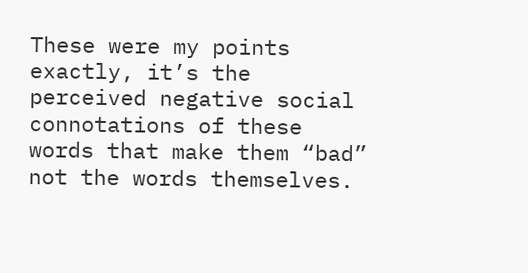These were my points exactly, it’s the perceived negative social connotations of these words that make them “bad” not the words themselves.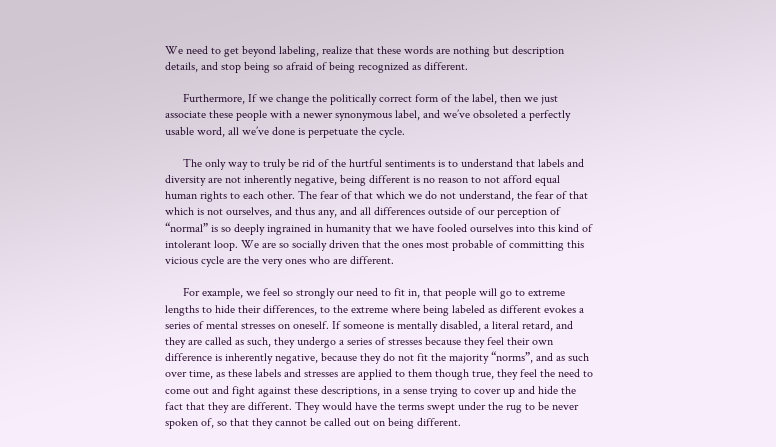We need to get beyond labeling, realize that these words are nothing but description details, and stop being so afraid of being recognized as different.

      Furthermore, If we change the politically correct form of the label, then we just associate these people with a newer synonymous label, and we’ve obsoleted a perfectly usable word, all we’ve done is perpetuate the cycle.

      The only way to truly be rid of the hurtful sentiments is to understand that labels and diversity are not inherently negative, being different is no reason to not afford equal human rights to each other. The fear of that which we do not understand, the fear of that which is not ourselves, and thus any, and all differences outside of our perception of “normal” is so deeply ingrained in humanity that we have fooled ourselves into this kind of intolerant loop. We are so socially driven that the ones most probable of committing this vicious cycle are the very ones who are different.

      For example, we feel so strongly our need to fit in, that people will go to extreme lengths to hide their differences, to the extreme where being labeled as different evokes a series of mental stresses on oneself. If someone is mentally disabled, a literal retard, and they are called as such, they undergo a series of stresses because they feel their own difference is inherently negative, because they do not fit the majority “norms”, and as such over time, as these labels and stresses are applied to them though true, they feel the need to come out and fight against these descriptions, in a sense trying to cover up and hide the fact that they are different. They would have the terms swept under the rug to be never spoken of, so that they cannot be called out on being different.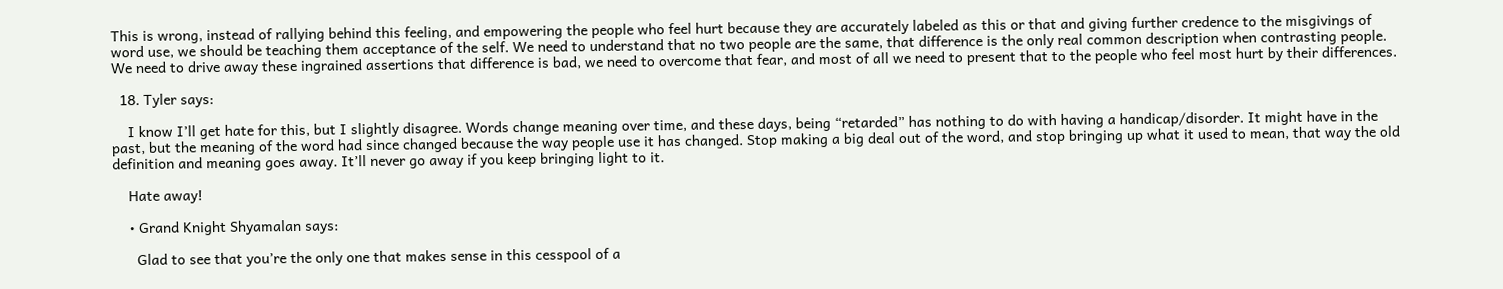This is wrong, instead of rallying behind this feeling, and empowering the people who feel hurt because they are accurately labeled as this or that and giving further credence to the misgivings of word use, we should be teaching them acceptance of the self. We need to understand that no two people are the same, that difference is the only real common description when contrasting people. We need to drive away these ingrained assertions that difference is bad, we need to overcome that fear, and most of all we need to present that to the people who feel most hurt by their differences.

  18. Tyler says:

    I know I’ll get hate for this, but I slightly disagree. Words change meaning over time, and these days, being “retarded” has nothing to do with having a handicap/disorder. It might have in the past, but the meaning of the word had since changed because the way people use it has changed. Stop making a big deal out of the word, and stop bringing up what it used to mean, that way the old definition and meaning goes away. It’ll never go away if you keep bringing light to it.

    Hate away!

    • Grand Knight Shyamalan says:

      Glad to see that you’re the only one that makes sense in this cesspool of a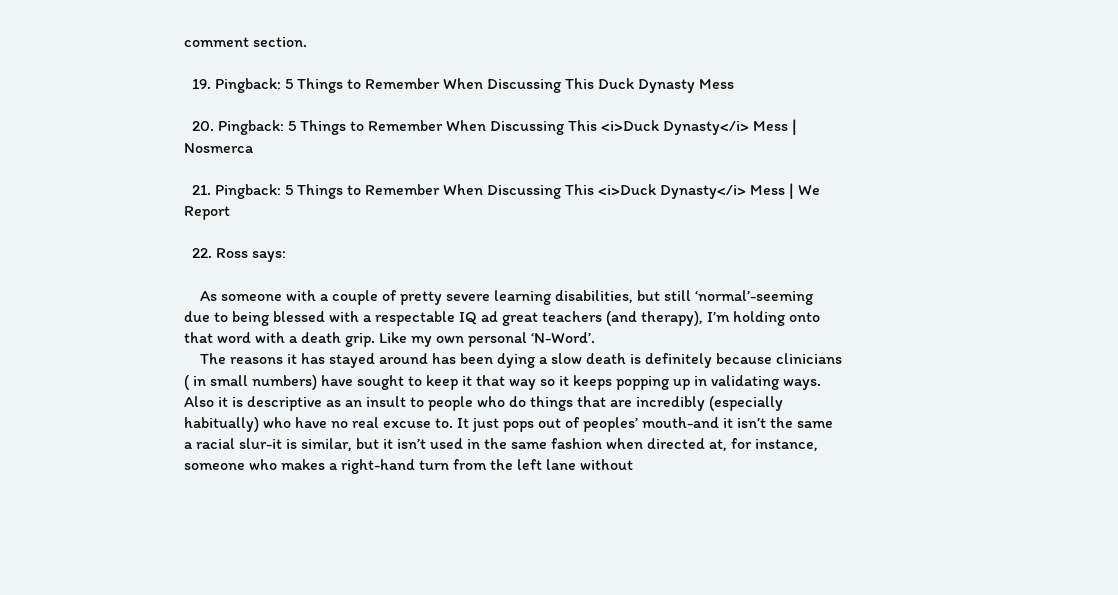comment section.

  19. Pingback: 5 Things to Remember When Discussing This Duck Dynasty Mess

  20. Pingback: 5 Things to Remember When Discussing This <i>Duck Dynasty</i> Mess | Nosmerca

  21. Pingback: 5 Things to Remember When Discussing This <i>Duck Dynasty</i> Mess | We Report

  22. Ross says:

    As someone with a couple of pretty severe learning disabilities, but still ‘normal’-seeming due to being blessed with a respectable IQ ad great teachers (and therapy), I’m holding onto that word with a death grip. Like my own personal ‘N-Word’.
    The reasons it has stayed around has been dying a slow death is definitely because clinicians ( in small numbers) have sought to keep it that way so it keeps popping up in validating ways. Also it is descriptive as an insult to people who do things that are incredibly (especially habitually) who have no real excuse to. It just pops out of peoples’ mouth-and it isn’t the same a racial slur-it is similar, but it isn’t used in the same fashion when directed at, for instance, someone who makes a right-hand turn from the left lane without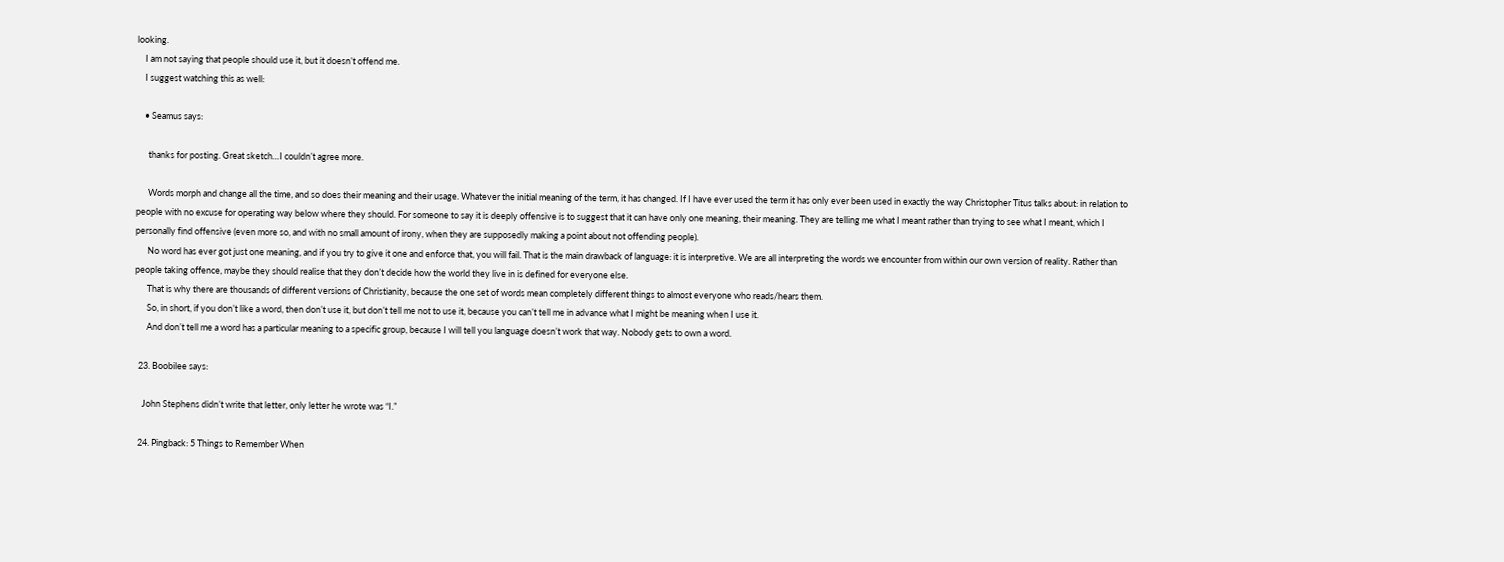looking.
    I am not saying that people should use it, but it doesn’t offend me.
    I suggest watching this as well:

    • Seamus says:

      thanks for posting. Great sketch…I couldn’t agree more.

      Words morph and change all the time, and so does their meaning and their usage. Whatever the initial meaning of the term, it has changed. If I have ever used the term it has only ever been used in exactly the way Christopher Titus talks about: in relation to people with no excuse for operating way below where they should. For someone to say it is deeply offensive is to suggest that it can have only one meaning, their meaning. They are telling me what I meant rather than trying to see what I meant, which I personally find offensive (even more so, and with no small amount of irony, when they are supposedly making a point about not offending people).
      No word has ever got just one meaning, and if you try to give it one and enforce that, you will fail. That is the main drawback of language: it is interpretive. We are all interpreting the words we encounter from within our own version of reality. Rather than people taking offence, maybe they should realise that they don’t decide how the world they live in is defined for everyone else.
      That is why there are thousands of different versions of Christianity, because the one set of words mean completely different things to almost everyone who reads/hears them.
      So, in short, if you don’t like a word, then don’t use it, but don’t tell me not to use it, because you can’t tell me in advance what I might be meaning when I use it.
      And don’t tell me a word has a particular meaning to a specific group, because I will tell you language doesn’t work that way. Nobody gets to own a word.

  23. Boobilee says:

    John Stephens didn’t write that letter, only letter he wrote was “I.”

  24. Pingback: 5 Things to Remember When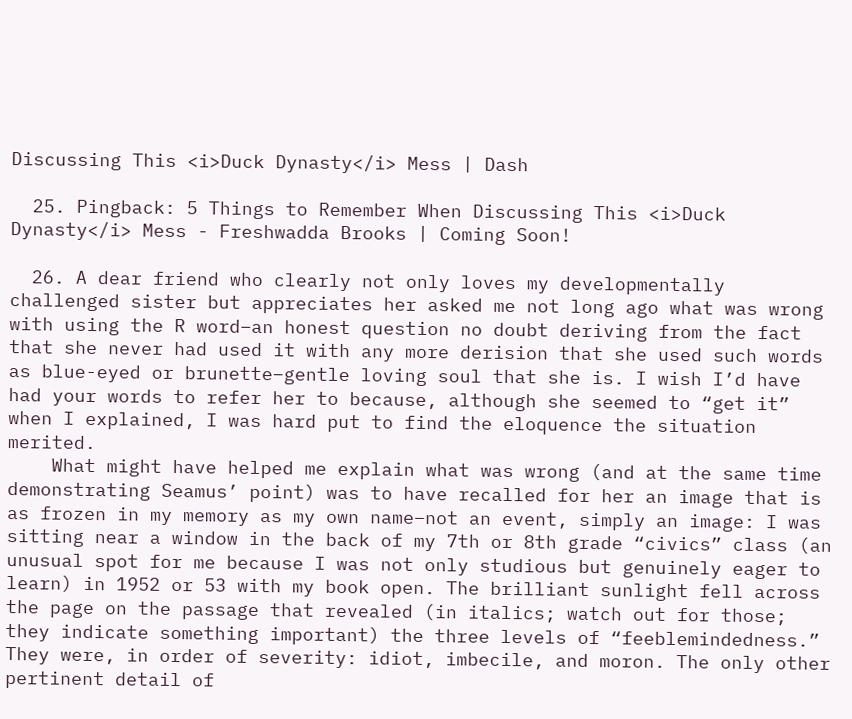Discussing This <i>Duck Dynasty</i> Mess | Dash

  25. Pingback: 5 Things to Remember When Discussing This <i>Duck Dynasty</i> Mess - Freshwadda Brooks | Coming Soon!

  26. A dear friend who clearly not only loves my developmentally challenged sister but appreciates her asked me not long ago what was wrong with using the R word–an honest question no doubt deriving from the fact that she never had used it with any more derision that she used such words as blue-eyed or brunette–gentle loving soul that she is. I wish I’d have had your words to refer her to because, although she seemed to “get it” when I explained, I was hard put to find the eloquence the situation merited.
    What might have helped me explain what was wrong (and at the same time demonstrating Seamus’ point) was to have recalled for her an image that is as frozen in my memory as my own name–not an event, simply an image: I was sitting near a window in the back of my 7th or 8th grade “civics” class (an unusual spot for me because I was not only studious but genuinely eager to learn) in 1952 or 53 with my book open. The brilliant sunlight fell across the page on the passage that revealed (in italics; watch out for those; they indicate something important) the three levels of “feeblemindedness.” They were, in order of severity: idiot, imbecile, and moron. The only other pertinent detail of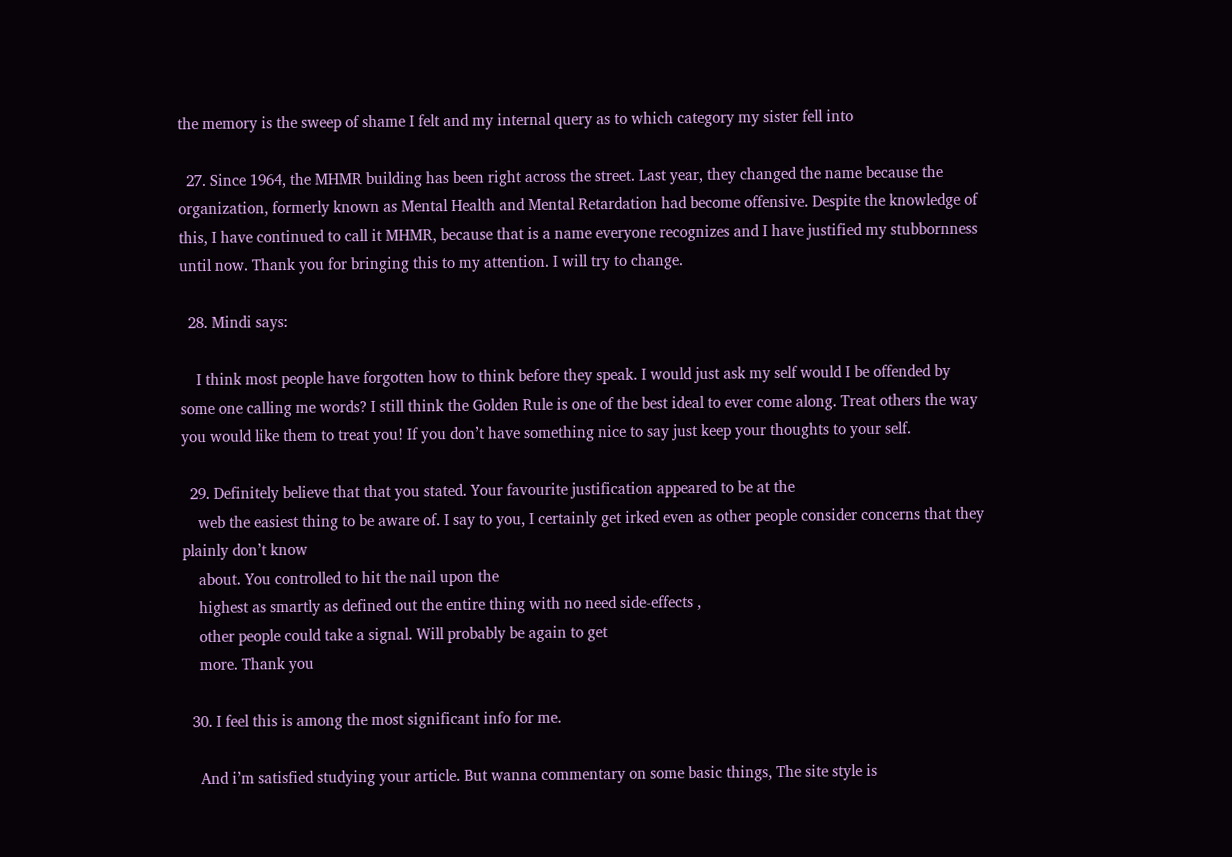the memory is the sweep of shame I felt and my internal query as to which category my sister fell into

  27. Since 1964, the MHMR building has been right across the street. Last year, they changed the name because the organization, formerly known as Mental Health and Mental Retardation had become offensive. Despite the knowledge of this, I have continued to call it MHMR, because that is a name everyone recognizes and I have justified my stubbornness until now. Thank you for bringing this to my attention. I will try to change.

  28. Mindi says:

    I think most people have forgotten how to think before they speak. I would just ask my self would I be offended by some one calling me words? I still think the Golden Rule is one of the best ideal to ever come along. Treat others the way you would like them to treat you! If you don’t have something nice to say just keep your thoughts to your self.

  29. Definitely believe that that you stated. Your favourite justification appeared to be at the
    web the easiest thing to be aware of. I say to you, I certainly get irked even as other people consider concerns that they plainly don’t know
    about. You controlled to hit the nail upon the
    highest as smartly as defined out the entire thing with no need side-effects ,
    other people could take a signal. Will probably be again to get
    more. Thank you

  30. I feel this is among the most significant info for me.

    And i’m satisfied studying your article. But wanna commentary on some basic things, The site style is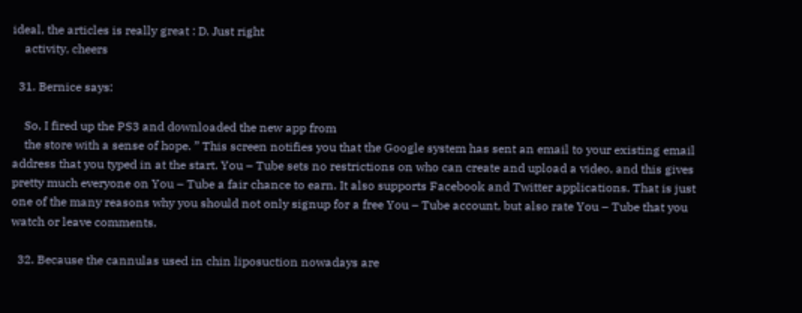ideal, the articles is really great : D. Just right
    activity, cheers

  31. Bernice says:

    So, I fired up the PS3 and downloaded the new app from
    the store with a sense of hope. ” This screen notifies you that the Google system has sent an email to your existing email address that you typed in at the start. You – Tube sets no restrictions on who can create and upload a video, and this gives pretty much everyone on You – Tube a fair chance to earn. It also supports Facebook and Twitter applications. That is just one of the many reasons why you should not only signup for a free You – Tube account, but also rate You – Tube that you watch or leave comments.

  32. Because the cannulas used in chin liposuction nowadays are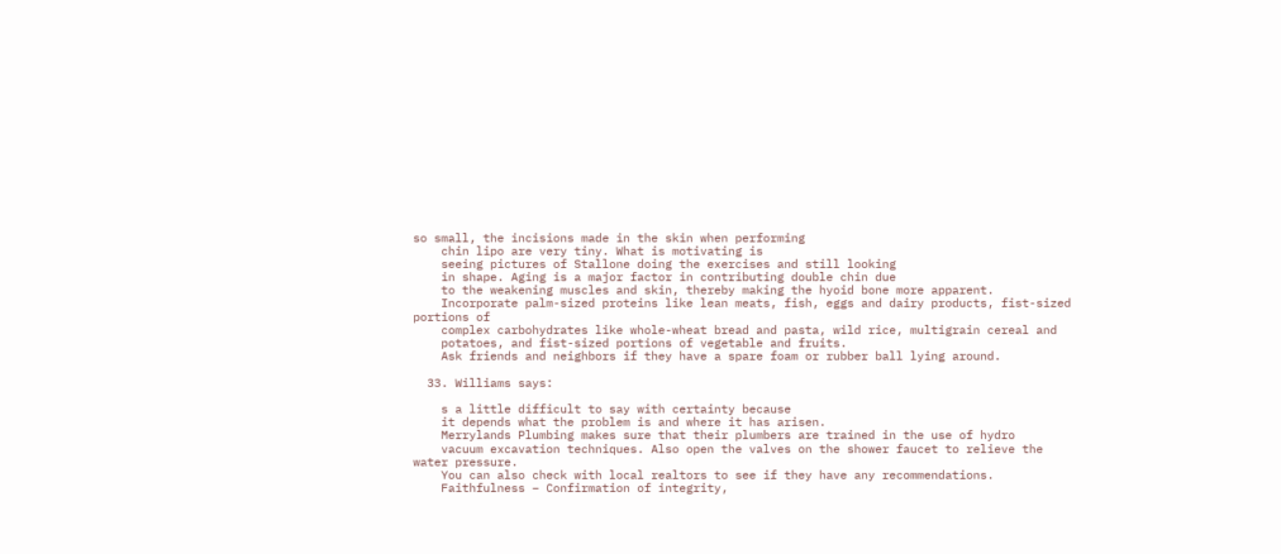so small, the incisions made in the skin when performing
    chin lipo are very tiny. What is motivating is
    seeing pictures of Stallone doing the exercises and still looking
    in shape. Aging is a major factor in contributing double chin due
    to the weakening muscles and skin, thereby making the hyoid bone more apparent.
    Incorporate palm-sized proteins like lean meats, fish, eggs and dairy products, fist-sized portions of
    complex carbohydrates like whole-wheat bread and pasta, wild rice, multigrain cereal and
    potatoes, and fist-sized portions of vegetable and fruits.
    Ask friends and neighbors if they have a spare foam or rubber ball lying around.

  33. Williams says:

    s a little difficult to say with certainty because
    it depends what the problem is and where it has arisen.
    Merrylands Plumbing makes sure that their plumbers are trained in the use of hydro
    vacuum excavation techniques. Also open the valves on the shower faucet to relieve the water pressure.
    You can also check with local realtors to see if they have any recommendations.
    Faithfulness – Confirmation of integrity,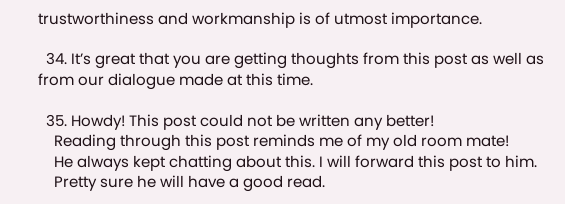trustworthiness and workmanship is of utmost importance.

  34. It’s great that you are getting thoughts from this post as well as from our dialogue made at this time.

  35. Howdy! This post could not be written any better!
    Reading through this post reminds me of my old room mate!
    He always kept chatting about this. I will forward this post to him.
    Pretty sure he will have a good read.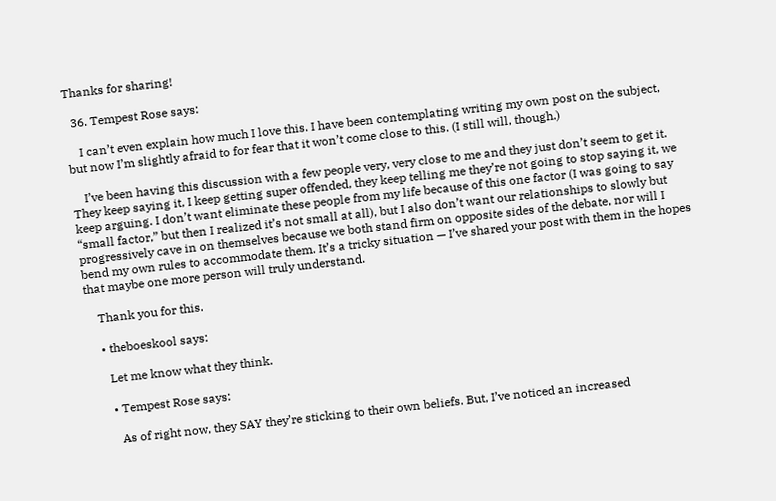Thanks for sharing!

  36. Tempest Rose says:

    I can’t even explain how much I love this. I have been contemplating writing my own post on the subject, but now I’m slightly afraid to for fear that it won’t come close to this. (I still will, though.)

    I’ve been having this discussion with a few people very, very close to me and they just don’t seem to get it. They keep saying it, I keep getting super offended, they keep telling me they’re not going to stop saying it, we keep arguing. I don’t want eliminate these people from my life because of this one factor (I was going to say “small factor,” but then I realized it’s not small at all), but I also don’t want our relationships to slowly but progressively cave in on themselves because we both stand firm on opposite sides of the debate, nor will I bend my own rules to accommodate them. It’s a tricky situation — I’ve shared your post with them in the hopes that maybe one more person will truly understand.

    Thank you for this.

    • theboeskool says:

      Let me know what they think.

      • Tempest Rose says:

        As of right now, they SAY they’re sticking to their own beliefs. But, I’ve noticed an increased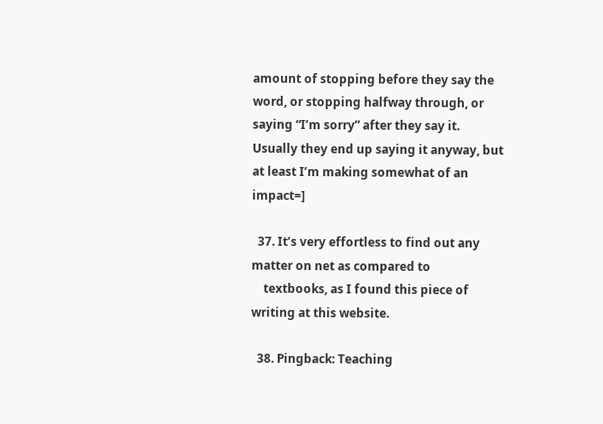amount of stopping before they say the word, or stopping halfway through, or saying “I’m sorry” after they say it. Usually they end up saying it anyway, but at least I’m making somewhat of an impact=]

  37. It’s very effortless to find out any matter on net as compared to
    textbooks, as I found this piece of writing at this website.

  38. Pingback: Teaching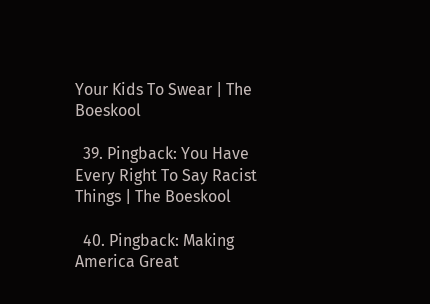Your Kids To Swear | The Boeskool

  39. Pingback: You Have Every Right To Say Racist Things | The Boeskool

  40. Pingback: Making America Great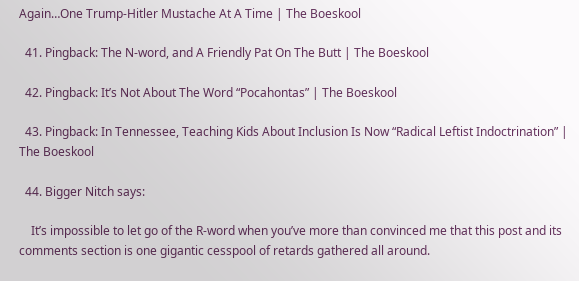Again…One Trump-Hitler Mustache At A Time | The Boeskool

  41. Pingback: The N-word, and A Friendly Pat On The Butt | The Boeskool

  42. Pingback: It’s Not About The Word “Pocahontas” | The Boeskool

  43. Pingback: In Tennessee, Teaching Kids About Inclusion Is Now “Radical Leftist Indoctrination” | The Boeskool

  44. Bigger Nitch says:

    It’s impossible to let go of the R-word when you’ve more than convinced me that this post and its comments section is one gigantic cesspool of retards gathered all around.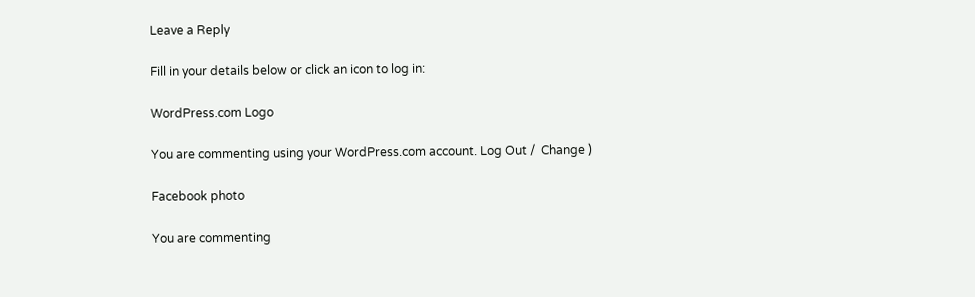Leave a Reply

Fill in your details below or click an icon to log in:

WordPress.com Logo

You are commenting using your WordPress.com account. Log Out /  Change )

Facebook photo

You are commenting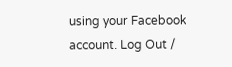using your Facebook account. Log Out /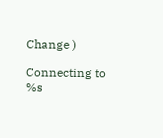Change )

Connecting to %s